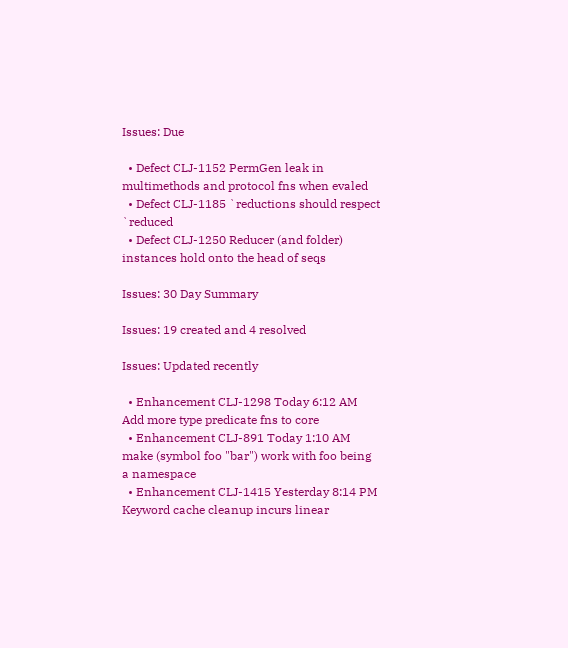Issues: Due

  • Defect CLJ-1152 PermGen leak in multimethods and protocol fns when evaled
  • Defect CLJ-1185 `reductions should respect `reduced
  • Defect CLJ-1250 Reducer (and folder) instances hold onto the head of seqs

Issues: 30 Day Summary

Issues: 19 created and 4 resolved

Issues: Updated recently

  • Enhancement CLJ-1298 Today 6:12 AM Add more type predicate fns to core
  • Enhancement CLJ-891 Today 1:10 AM make (symbol foo "bar") work with foo being a namespace
  • Enhancement CLJ-1415 Yesterday 8:14 PM Keyword cache cleanup incurs linear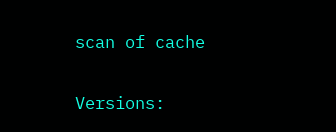scan of cache

Versions: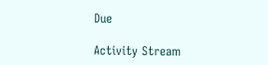Due

Activity Stream